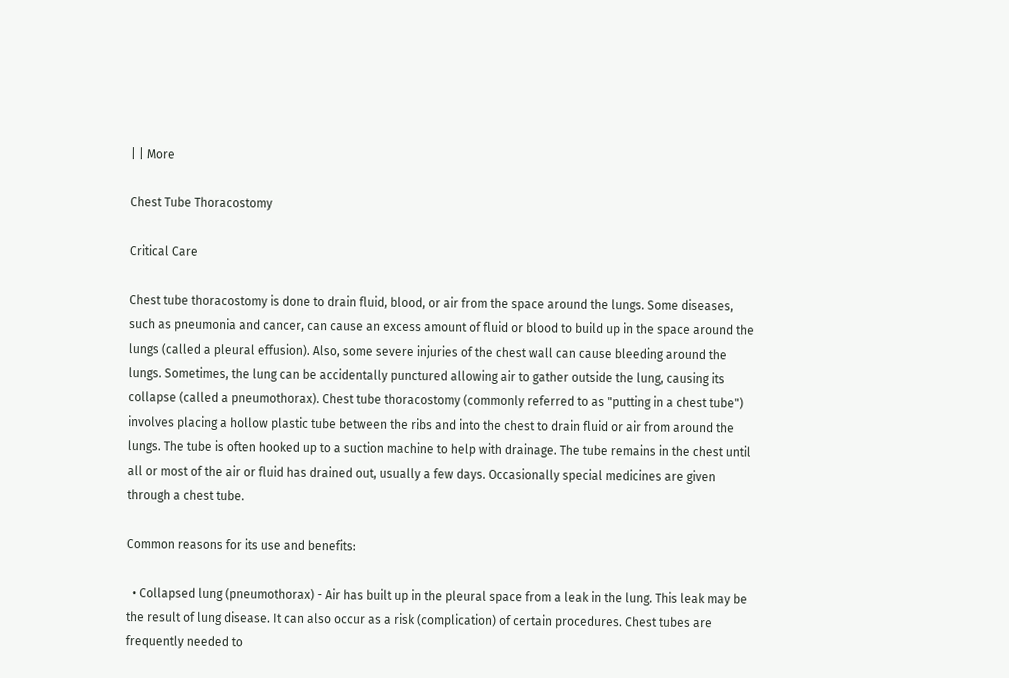| | More

Chest Tube Thoracostomy

Critical Care

Chest tube thoracostomy is done to drain fluid, blood, or air from the space around the lungs. Some diseases, such as pneumonia and cancer, can cause an excess amount of fluid or blood to build up in the space around the lungs (called a pleural effusion). Also, some severe injuries of the chest wall can cause bleeding around the lungs. Sometimes, the lung can be accidentally punctured allowing air to gather outside the lung, causing its collapse (called a pneumothorax). Chest tube thoracostomy (commonly referred to as "putting in a chest tube") involves placing a hollow plastic tube between the ribs and into the chest to drain fluid or air from around the lungs. The tube is often hooked up to a suction machine to help with drainage. The tube remains in the chest until all or most of the air or fluid has drained out, usually a few days. Occasionally special medicines are given through a chest tube.

Common reasons for its use and benefits:

  • Collapsed lung (pneumothorax) - Air has built up in the pleural space from a leak in the lung. This leak may be the result of lung disease. It can also occur as a risk (complication) of certain procedures. Chest tubes are frequently needed to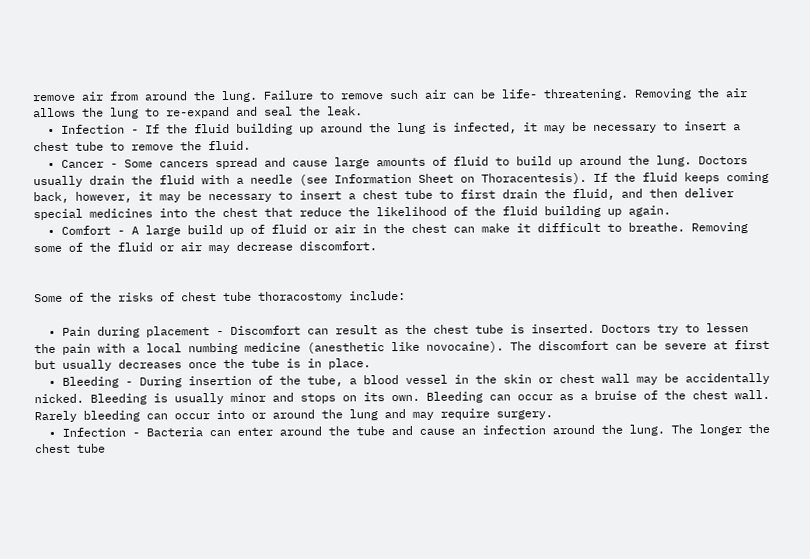remove air from around the lung. Failure to remove such air can be life- threatening. Removing the air allows the lung to re-expand and seal the leak.
  • Infection - If the fluid building up around the lung is infected, it may be necessary to insert a chest tube to remove the fluid.
  • Cancer - Some cancers spread and cause large amounts of fluid to build up around the lung. Doctors usually drain the fluid with a needle (see Information Sheet on Thoracentesis). If the fluid keeps coming back, however, it may be necessary to insert a chest tube to first drain the fluid, and then deliver special medicines into the chest that reduce the likelihood of the fluid building up again.
  • Comfort - A large build up of fluid or air in the chest can make it difficult to breathe. Removing some of the fluid or air may decrease discomfort.


Some of the risks of chest tube thoracostomy include:

  • Pain during placement - Discomfort can result as the chest tube is inserted. Doctors try to lessen the pain with a local numbing medicine (anesthetic like novocaine). The discomfort can be severe at first but usually decreases once the tube is in place.
  • Bleeding - During insertion of the tube, a blood vessel in the skin or chest wall may be accidentally nicked. Bleeding is usually minor and stops on its own. Bleeding can occur as a bruise of the chest wall. Rarely bleeding can occur into or around the lung and may require surgery.
  • Infection - Bacteria can enter around the tube and cause an infection around the lung. The longer the chest tube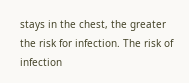stays in the chest, the greater the risk for infection. The risk of infection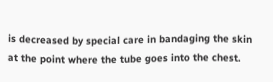is decreased by special care in bandaging the skin at the point where the tube goes into the chest.